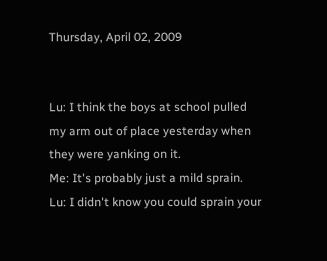Thursday, April 02, 2009


Lu: I think the boys at school pulled my arm out of place yesterday when they were yanking on it.
Me: It's probably just a mild sprain.
Lu: I didn't know you could sprain your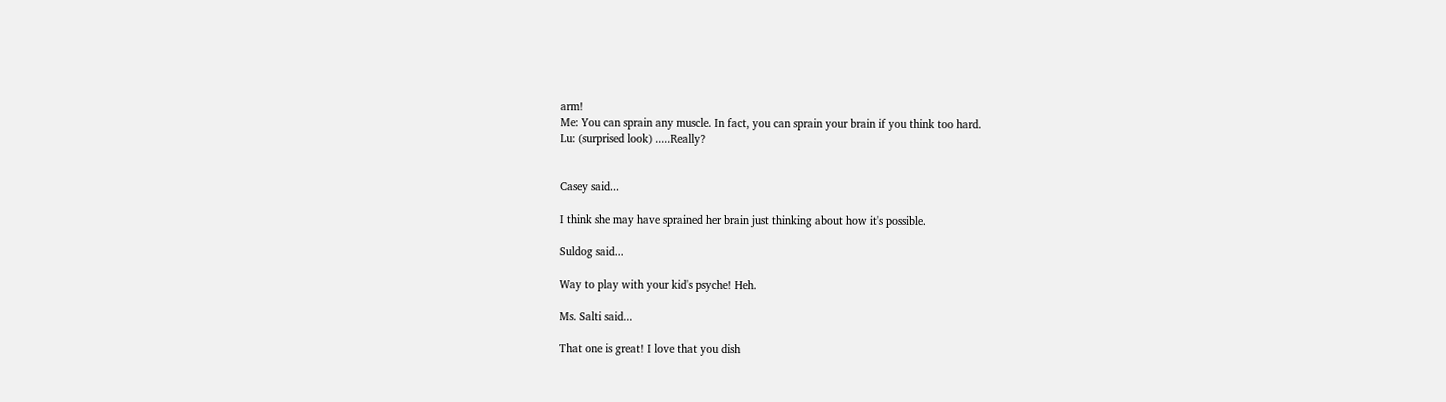arm!
Me: You can sprain any muscle. In fact, you can sprain your brain if you think too hard.
Lu: (surprised look) .....Really?


Casey said...

I think she may have sprained her brain just thinking about how it's possible.

Suldog said...

Way to play with your kid's psyche! Heh.

Ms. Salti said...

That one is great! I love that you dish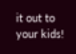it out to your kids!